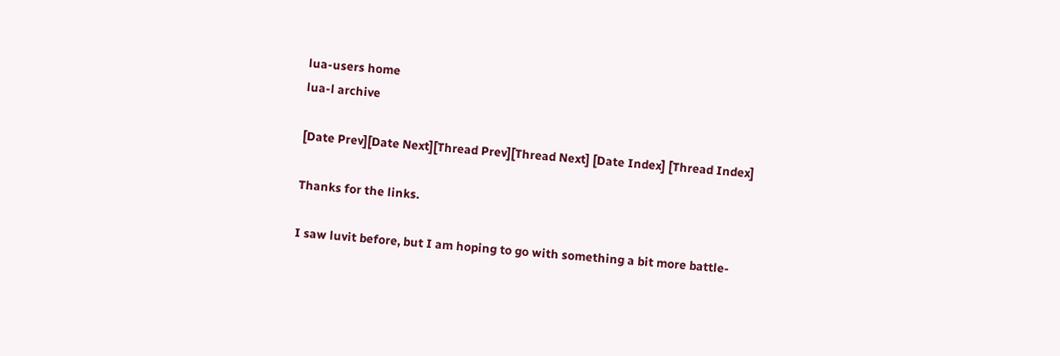lua-users home
lua-l archive

[Date Prev][Date Next][Thread Prev][Thread Next] [Date Index] [Thread Index]

Thanks for the links.

I saw luvit before, but I am hoping to go with something a bit more battle-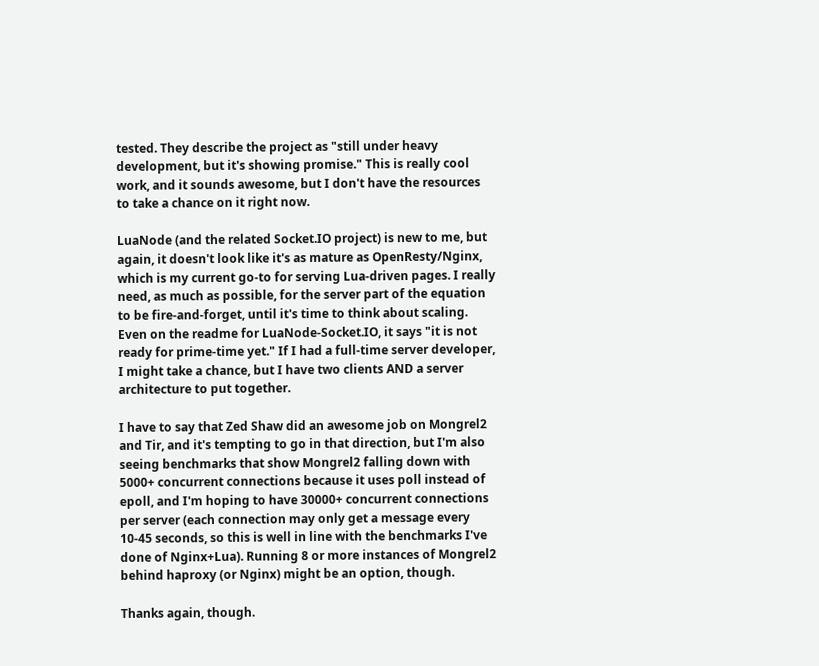tested. They describe the project as "still under heavy development, but it's showing promise." This is really cool work, and it sounds awesome, but I don't have the resources to take a chance on it right now.

LuaNode (and the related Socket.IO project) is new to me, but again, it doesn't look like it's as mature as OpenResty/Nginx, which is my current go-to for serving Lua-driven pages. I really need, as much as possible, for the server part of the equation to be fire-and-forget, until it's time to think about scaling. Even on the readme for LuaNode-Socket.IO, it says "it is not ready for prime-time yet." If I had a full-time server developer, I might take a chance, but I have two clients AND a server architecture to put together.

I have to say that Zed Shaw did an awesome job on Mongrel2 and Tir, and it's tempting to go in that direction, but I'm also seeing benchmarks that show Mongrel2 falling down with 5000+ concurrent connections because it uses poll instead of epoll, and I'm hoping to have 30000+ concurrent connections per server (each connection may only get a message every 10-45 seconds, so this is well in line with the benchmarks I've done of Nginx+Lua). Running 8 or more instances of Mongrel2 behind haproxy (or Nginx) might be an option, though.

Thanks again, though.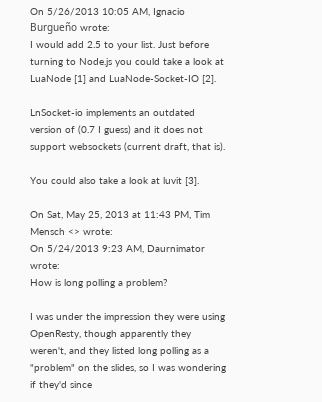On 5/26/2013 10:05 AM, Ignacio Burgueño wrote:
I would add 2.5 to your list. Just before turning to Node.js you could take a look at LuaNode [1] and LuaNode-Socket-IO [2].

LnSocket-io implements an outdated version of (0.7 I guess) and it does not support websockets (current draft, that is).

You could also take a look at luvit [3].

On Sat, May 25, 2013 at 11:43 PM, Tim Mensch <> wrote:
On 5/24/2013 9:23 AM, Daurnimator wrote:
How is long polling a problem?

I was under the impression they were using OpenResty, though apparently they weren't, and they listed long polling as a "problem" on the slides, so I was wondering if they'd since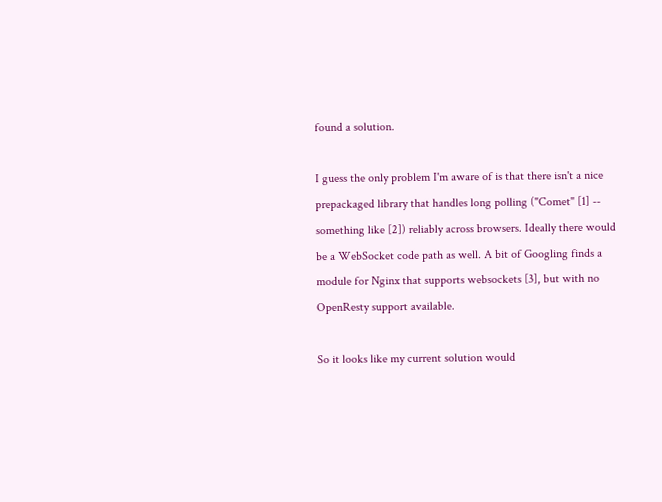found a solution.

I guess the only problem I'm aware of is that there isn't a nice prepackaged library that handles long polling ("Comet" [1] -- something like [2]) reliably across browsers. Ideally there would be a WebSocket code path as well. A bit of Googling finds a module for Nginx that supports websockets [3], but with no OpenResty support available.

So it looks like my current solution would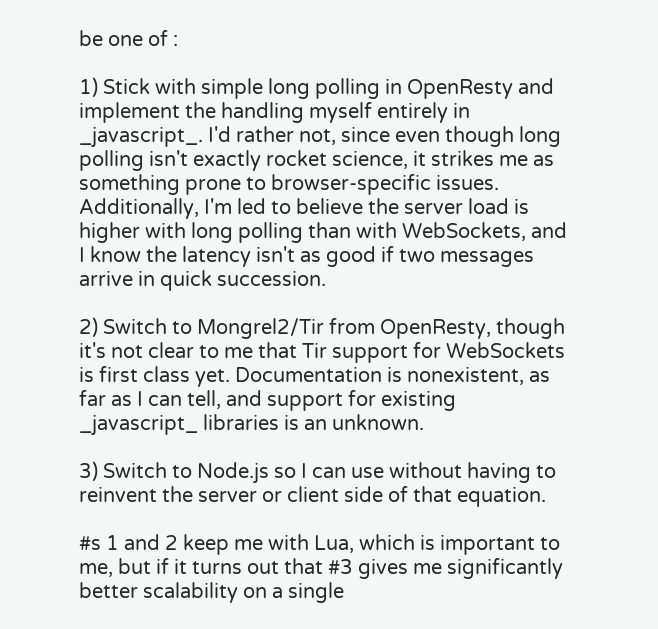be one of :

1) Stick with simple long polling in OpenResty and implement the handling myself entirely in _javascript_. I'd rather not, since even though long polling isn't exactly rocket science, it strikes me as something prone to browser-specific issues. Additionally, I'm led to believe the server load is higher with long polling than with WebSockets, and I know the latency isn't as good if two messages arrive in quick succession.

2) Switch to Mongrel2/Tir from OpenResty, though it's not clear to me that Tir support for WebSockets is first class yet. Documentation is nonexistent, as far as I can tell, and support for existing _javascript_ libraries is an unknown.

3) Switch to Node.js so I can use without having to reinvent the server or client side of that equation.

#s 1 and 2 keep me with Lua, which is important to me, but if it turns out that #3 gives me significantly better scalability on a single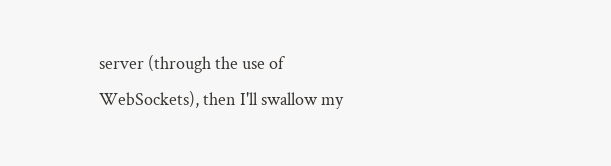server (through the use of WebSockets), then I'll swallow my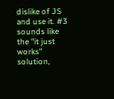dislike of JS and use it. #3 sounds like the "it just works" solution,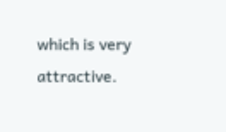which is very attractive.